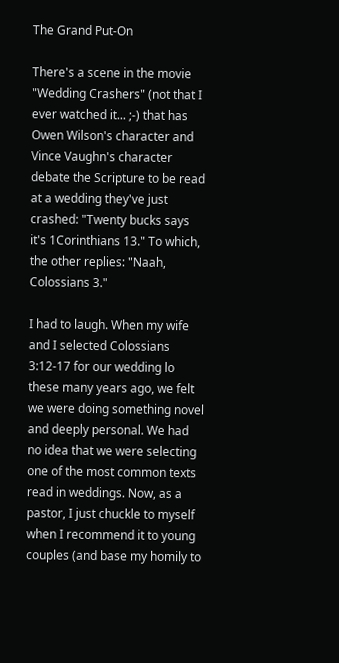The Grand Put-On

There's a scene in the movie "Wedding Crashers" (not that I ever watched it... ;-) that has Owen Wilson's character and Vince Vaughn's character debate the Scripture to be read at a wedding they've just crashed: "Twenty bucks says it's 1Corinthians 13." To which, the other replies: "Naah, Colossians 3."

I had to laugh. When my wife and I selected Colossians 3:12-17 for our wedding lo these many years ago, we felt we were doing something novel and deeply personal. We had no idea that we were selecting one of the most common texts read in weddings. Now, as a pastor, I just chuckle to myself when I recommend it to young couples (and base my homily to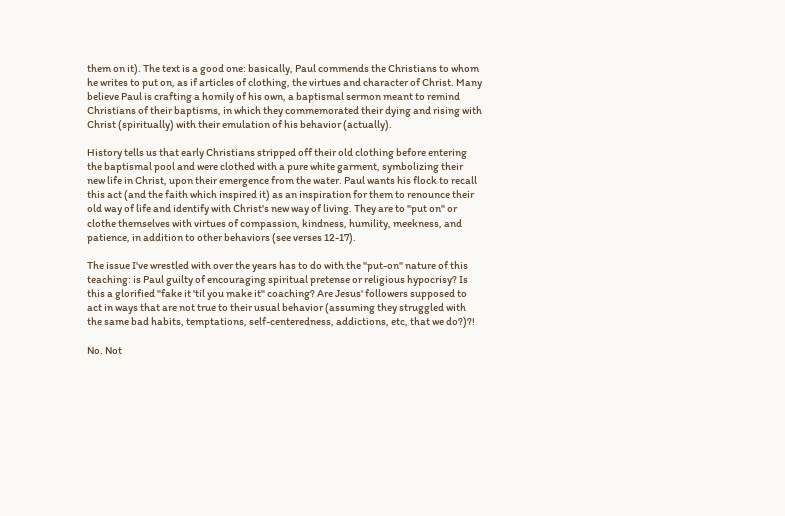them on it). The text is a good one: basically, Paul commends the Christians to whom he writes to put on, as if articles of clothing, the virtues and character of Christ. Many believe Paul is crafting a homily of his own, a baptismal sermon meant to remind Christians of their baptisms, in which they commemorated their dying and rising with Christ (spiritually) with their emulation of his behavior (actually).

History tells us that early Christians stripped off their old clothing before entering the baptismal pool and were clothed with a pure white garment, symbolizing their new life in Christ, upon their emergence from the water. Paul wants his flock to recall this act (and the faith which inspired it) as an inspiration for them to renounce their old way of life and identify with Christ's new way of living. They are to "put on" or clothe themselves with virtues of compassion, kindness, humility, meekness, and patience, in addition to other behaviors (see verses 12-17).

The issue I've wrestled with over the years has to do with the "put-on" nature of this teaching: is Paul guilty of encouraging spiritual pretense or religious hypocrisy? Is this a glorified "fake it 'til you make it" coaching? Are Jesus' followers supposed to act in ways that are not true to their usual behavior (assuming they struggled with the same bad habits, temptations, self-centeredness, addictions, etc, that we do?)?!

No. Not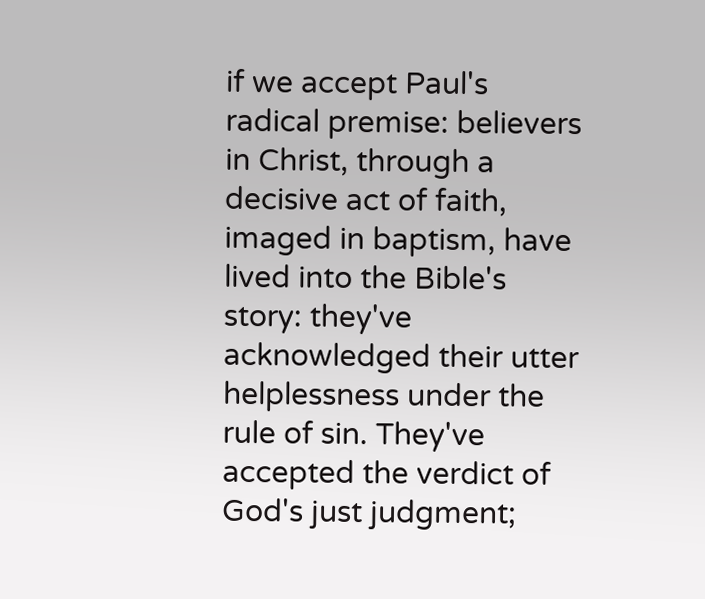if we accept Paul's radical premise: believers in Christ, through a decisive act of faith, imaged in baptism, have lived into the Bible's story: they've acknowledged their utter helplessness under the rule of sin. They've accepted the verdict of God's just judgment;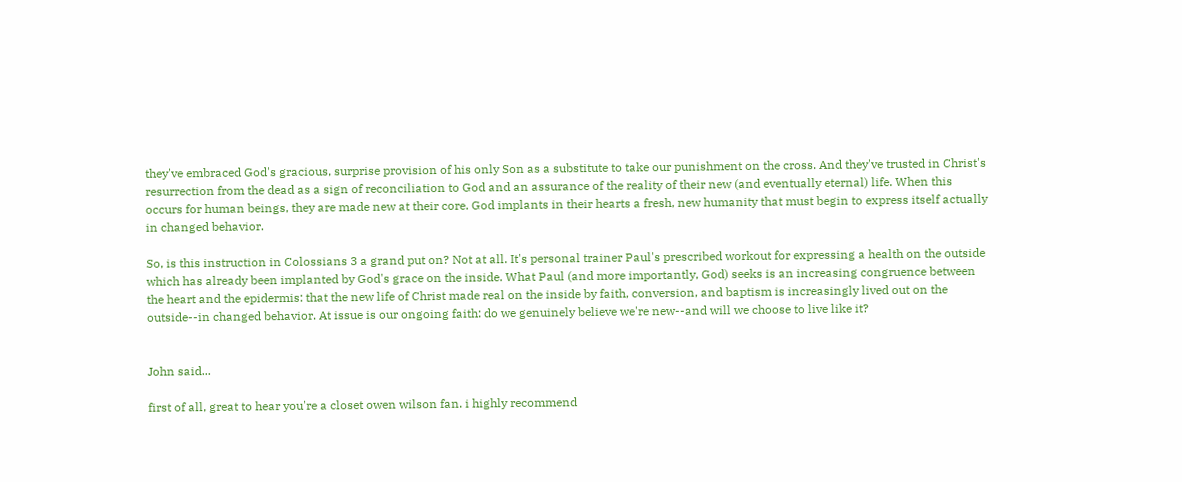they've embraced God's gracious, surprise provision of his only Son as a substitute to take our punishment on the cross. And they've trusted in Christ's resurrection from the dead as a sign of reconciliation to God and an assurance of the reality of their new (and eventually eternal) life. When this occurs for human beings, they are made new at their core. God implants in their hearts a fresh, new humanity that must begin to express itself actually in changed behavior.

So, is this instruction in Colossians 3 a grand put on? Not at all. It's personal trainer Paul's prescribed workout for expressing a health on the outside which has already been implanted by God's grace on the inside. What Paul (and more importantly, God) seeks is an increasing congruence between the heart and the epidermis: that the new life of Christ made real on the inside by faith, conversion, and baptism is increasingly lived out on the outside--in changed behavior. At issue is our ongoing faith: do we genuinely believe we're new--and will we choose to live like it?


John said...

first of all, great to hear you're a closet owen wilson fan. i highly recommend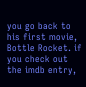you go back to his first movie, Bottle Rocket. if you check out the imdb entry,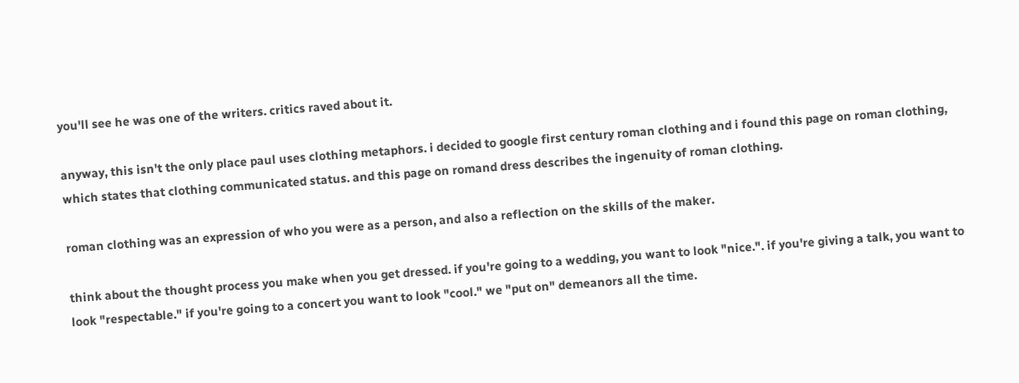you'll see he was one of the writers. critics raved about it.

anyway, this isn't the only place paul uses clothing metaphors. i decided to google first century roman clothing and i found this page on roman clothing, which states that clothing communicated status. and this page on romand dress describes the ingenuity of roman clothing.

roman clothing was an expression of who you were as a person, and also a reflection on the skills of the maker.

think about the thought process you make when you get dressed. if you're going to a wedding, you want to look "nice.". if you're giving a talk, you want to look "respectable." if you're going to a concert you want to look "cool." we "put on" demeanors all the time.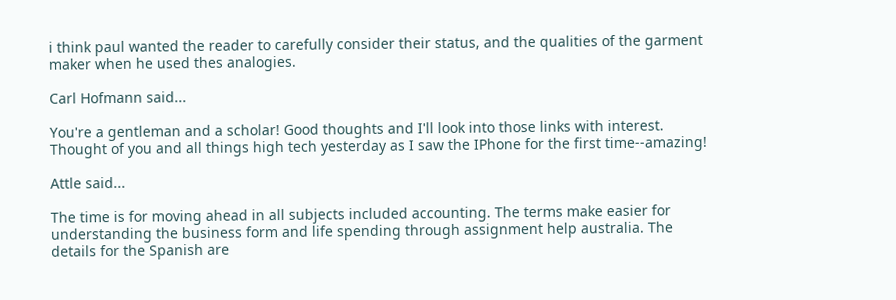i think paul wanted the reader to carefully consider their status, and the qualities of the garment maker when he used thes analogies.

Carl Hofmann said...

You're a gentleman and a scholar! Good thoughts and I'll look into those links with interest. Thought of you and all things high tech yesterday as I saw the IPhone for the first time--amazing!

Attle said...

The time is for moving ahead in all subjects included accounting. The terms make easier for understanding the business form and life spending through assignment help australia. The details for the Spanish are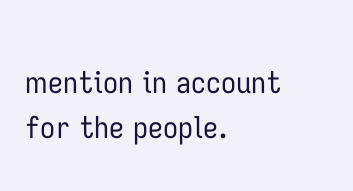mention in account for the people.